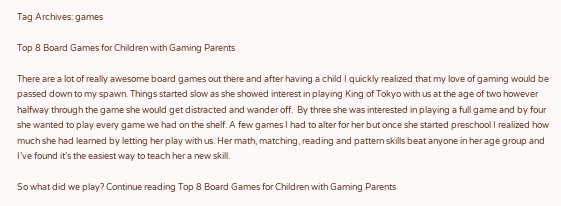Tag Archives: games

Top 8 Board Games for Children with Gaming Parents

There are a lot of really awesome board games out there and after having a child I quickly realized that my love of gaming would be passed down to my spawn. Things started slow as she showed interest in playing King of Tokyo with us at the age of two however halfway through the game she would get distracted and wander off.  By three she was interested in playing a full game and by four she wanted to play every game we had on the shelf. A few games I had to alter for her but once she started preschool I realized how much she had learned by letting her play with us. Her math, matching, reading and pattern skills beat anyone in her age group and I’ve found it’s the easiest way to teach her a new skill.

So what did we play? Continue reading Top 8 Board Games for Children with Gaming Parents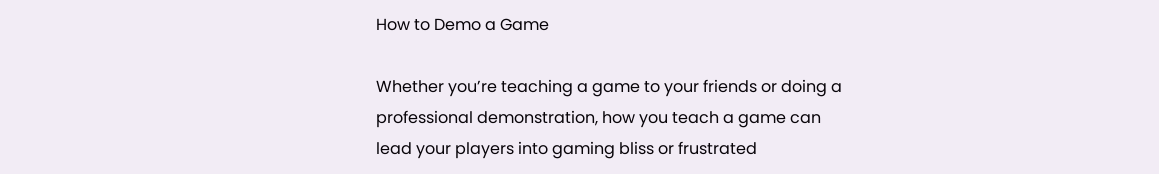How to Demo a Game

Whether you’re teaching a game to your friends or doing a professional demonstration, how you teach a game can lead your players into gaming bliss or frustrated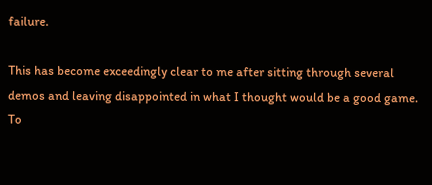failure.

This has become exceedingly clear to me after sitting through several demos and leaving disappointed in what I thought would be a good game. To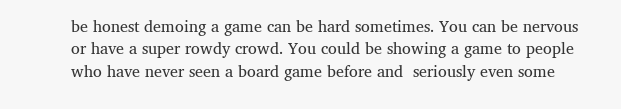be honest demoing a game can be hard sometimes. You can be nervous or have a super rowdy crowd. You could be showing a game to people who have never seen a board game before and  seriously even some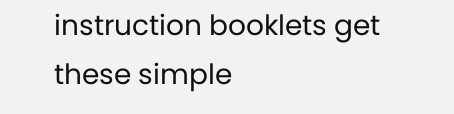instruction booklets get these simple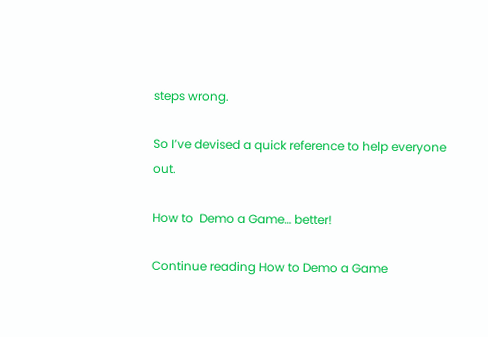steps wrong.

So I’ve devised a quick reference to help everyone out.

How to  Demo a Game… better!

Continue reading How to Demo a Game